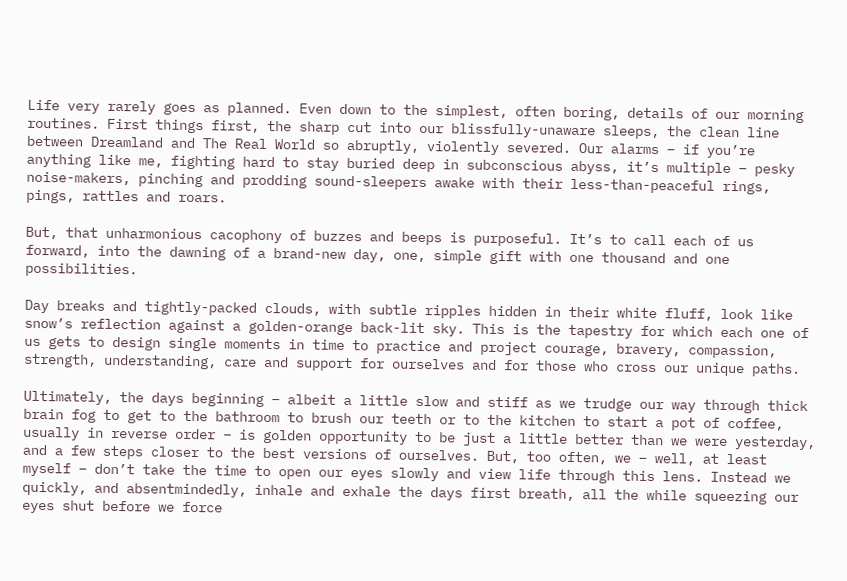Life very rarely goes as planned. Even down to the simplest, often boring, details of our morning routines. First things first, the sharp cut into our blissfully-unaware sleeps, the clean line between Dreamland and The Real World so abruptly, violently severed. Our alarms – if you’re anything like me, fighting hard to stay buried deep in subconscious abyss, it’s multiple – pesky noise-makers, pinching and prodding sound-sleepers awake with their less-than-peaceful rings, pings, rattles and roars.

But, that unharmonious cacophony of buzzes and beeps is purposeful. It’s to call each of us forward, into the dawning of a brand-new day, one, simple gift with one thousand and one possibilities.

Day breaks and tightly-packed clouds, with subtle ripples hidden in their white fluff, look like snow’s reflection against a golden-orange back-lit sky. This is the tapestry for which each one of us gets to design single moments in time to practice and project courage, bravery, compassion, strength, understanding, care and support for ourselves and for those who cross our unique paths.

Ultimately, the days beginning – albeit a little slow and stiff as we trudge our way through thick brain fog to get to the bathroom to brush our teeth or to the kitchen to start a pot of coffee, usually in reverse order – is golden opportunity to be just a little better than we were yesterday, and a few steps closer to the best versions of ourselves. But, too often, we – well, at least myself – don’t take the time to open our eyes slowly and view life through this lens. Instead we quickly, and absentmindedly, inhale and exhale the days first breath, all the while squeezing our eyes shut before we force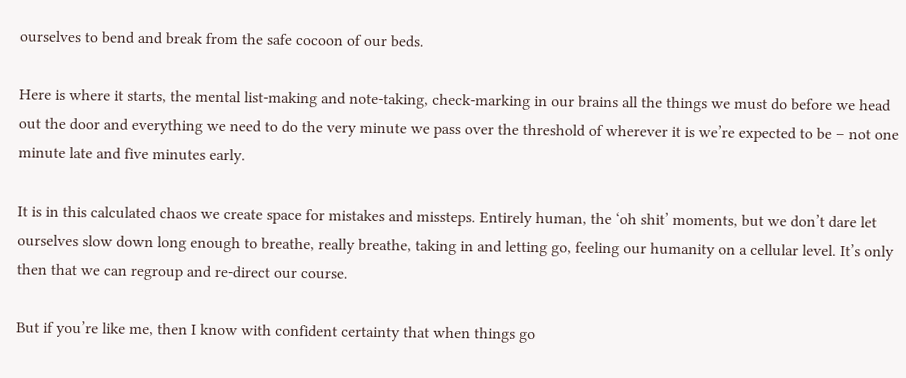ourselves to bend and break from the safe cocoon of our beds.

Here is where it starts, the mental list-making and note-taking, check-marking in our brains all the things we must do before we head out the door and everything we need to do the very minute we pass over the threshold of wherever it is we’re expected to be – not one minute late and five minutes early.

It is in this calculated chaos we create space for mistakes and missteps. Entirely human, the ‘oh shit’ moments, but we don’t dare let ourselves slow down long enough to breathe, really breathe, taking in and letting go, feeling our humanity on a cellular level. It’s only then that we can regroup and re-direct our course.

But if you’re like me, then I know with confident certainty that when things go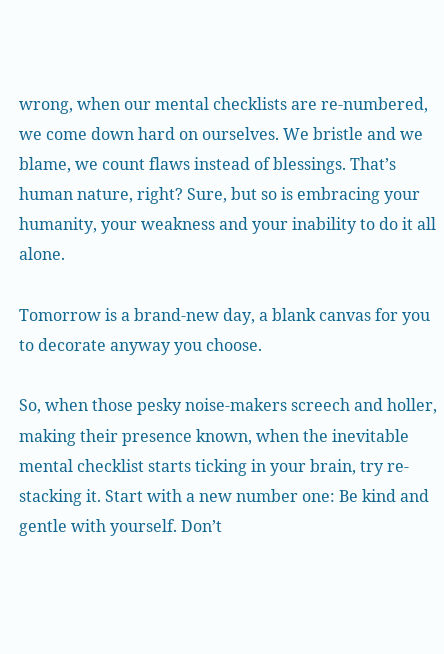wrong, when our mental checklists are re-numbered, we come down hard on ourselves. We bristle and we blame, we count flaws instead of blessings. That’s human nature, right? Sure, but so is embracing your humanity, your weakness and your inability to do it all alone.

Tomorrow is a brand-new day, a blank canvas for you to decorate anyway you choose.

So, when those pesky noise-makers screech and holler, making their presence known, when the inevitable mental checklist starts ticking in your brain, try re-stacking it. Start with a new number one: Be kind and gentle with yourself. Don’t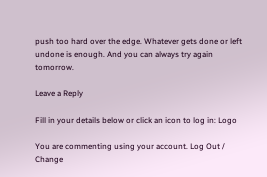push too hard over the edge. Whatever gets done or left undone is enough. And you can always try again tomorrow.

Leave a Reply

Fill in your details below or click an icon to log in: Logo

You are commenting using your account. Log Out /  Change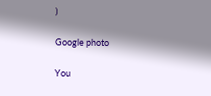)

Google photo

You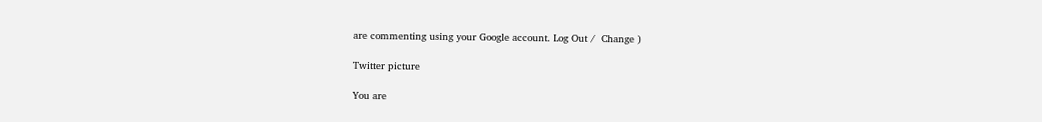are commenting using your Google account. Log Out /  Change )

Twitter picture

You are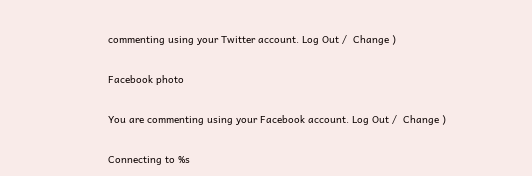commenting using your Twitter account. Log Out /  Change )

Facebook photo

You are commenting using your Facebook account. Log Out /  Change )

Connecting to %s